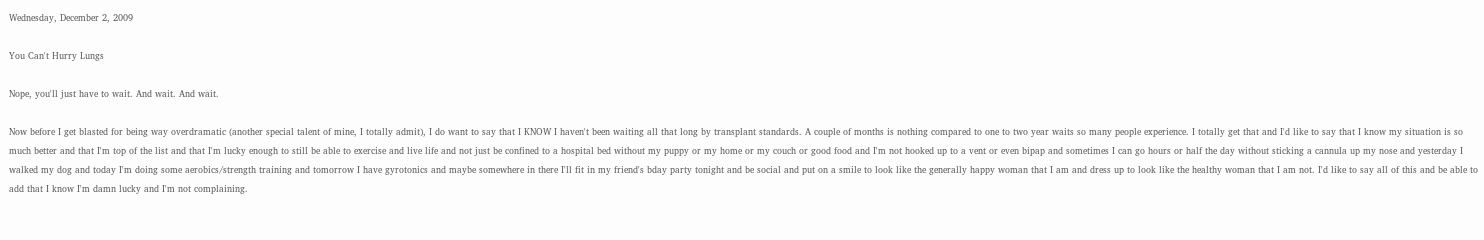Wednesday, December 2, 2009

You Can't Hurry Lungs

Nope, you'll just have to wait. And wait. And wait.

Now before I get blasted for being way overdramatic (another special talent of mine, I totally admit), I do want to say that I KNOW I haven't been waiting all that long by transplant standards. A couple of months is nothing compared to one to two year waits so many people experience. I totally get that and I'd like to say that I know my situation is so much better and that I'm top of the list and that I'm lucky enough to still be able to exercise and live life and not just be confined to a hospital bed without my puppy or my home or my couch or good food and I'm not hooked up to a vent or even bipap and sometimes I can go hours or half the day without sticking a cannula up my nose and yesterday I walked my dog and today I'm doing some aerobics/strength training and tomorrow I have gyrotonics and maybe somewhere in there I'll fit in my friend's bday party tonight and be social and put on a smile to look like the generally happy woman that I am and dress up to look like the healthy woman that I am not. I'd like to say all of this and be able to add that I know I'm damn lucky and I'm not complaining.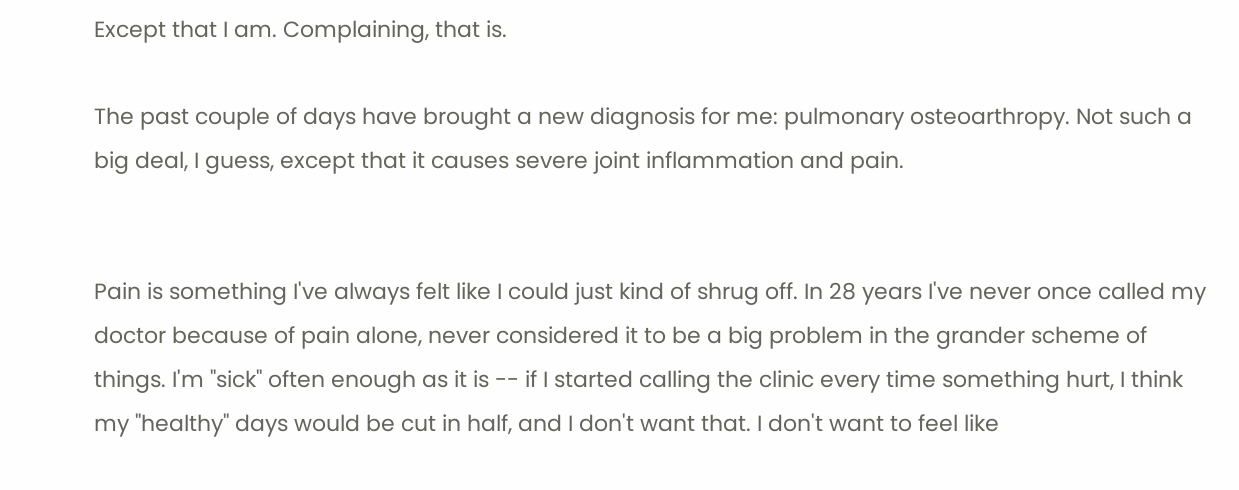Except that I am. Complaining, that is.

The past couple of days have brought a new diagnosis for me: pulmonary osteoarthropy. Not such a big deal, I guess, except that it causes severe joint inflammation and pain.


Pain is something I've always felt like I could just kind of shrug off. In 28 years I've never once called my doctor because of pain alone, never considered it to be a big problem in the grander scheme of things. I'm "sick" often enough as it is -- if I started calling the clinic every time something hurt, I think my "healthy" days would be cut in half, and I don't want that. I don't want to feel like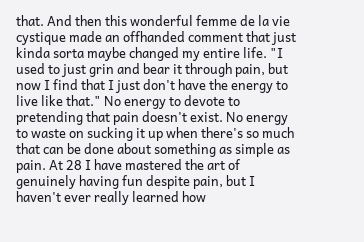that. And then this wonderful femme de la vie cystique made an offhanded comment that just kinda sorta maybe changed my entire life. "I used to just grin and bear it through pain, but now I find that I just don't have the energy to live like that." No energy to devote to pretending that pain doesn't exist. No energy to waste on sucking it up when there's so much that can be done about something as simple as pain. At 28 I have mastered the art of genuinely having fun despite pain, but I haven't ever really learned how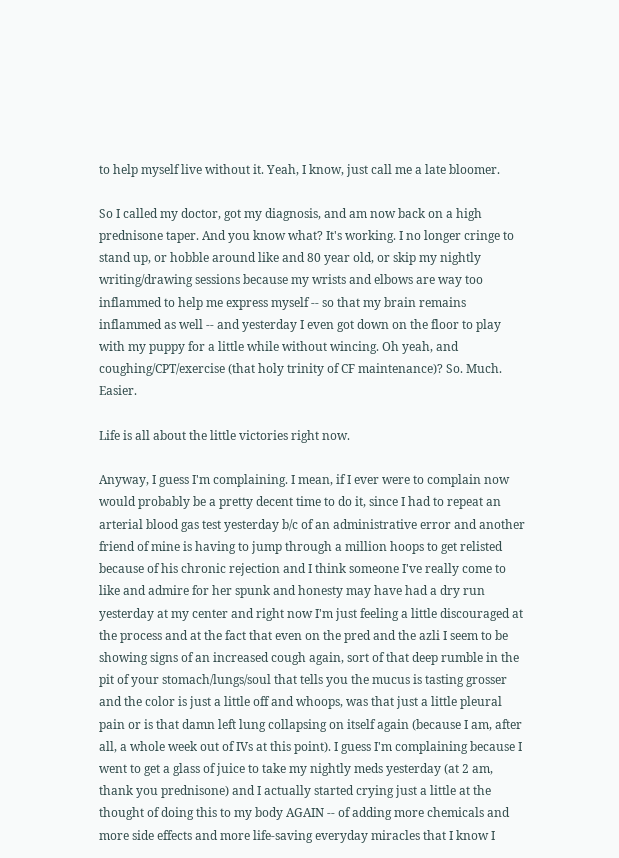to help myself live without it. Yeah, I know, just call me a late bloomer.

So I called my doctor, got my diagnosis, and am now back on a high prednisone taper. And you know what? It's working. I no longer cringe to stand up, or hobble around like and 80 year old, or skip my nightly writing/drawing sessions because my wrists and elbows are way too inflammed to help me express myself -- so that my brain remains inflammed as well -- and yesterday I even got down on the floor to play with my puppy for a little while without wincing. Oh yeah, and coughing/CPT/exercise (that holy trinity of CF maintenance)? So. Much. Easier.

Life is all about the little victories right now.

Anyway, I guess I'm complaining. I mean, if I ever were to complain now would probably be a pretty decent time to do it, since I had to repeat an arterial blood gas test yesterday b/c of an administrative error and another friend of mine is having to jump through a million hoops to get relisted because of his chronic rejection and I think someone I've really come to like and admire for her spunk and honesty may have had a dry run yesterday at my center and right now I'm just feeling a little discouraged at the process and at the fact that even on the pred and the azli I seem to be showing signs of an increased cough again, sort of that deep rumble in the pit of your stomach/lungs/soul that tells you the mucus is tasting grosser and the color is just a little off and whoops, was that just a little pleural pain or is that damn left lung collapsing on itself again (because I am, after all, a whole week out of IVs at this point). I guess I'm complaining because I went to get a glass of juice to take my nightly meds yesterday (at 2 am, thank you prednisone) and I actually started crying just a little at the thought of doing this to my body AGAIN -- of adding more chemicals and more side effects and more life-saving everyday miracles that I know I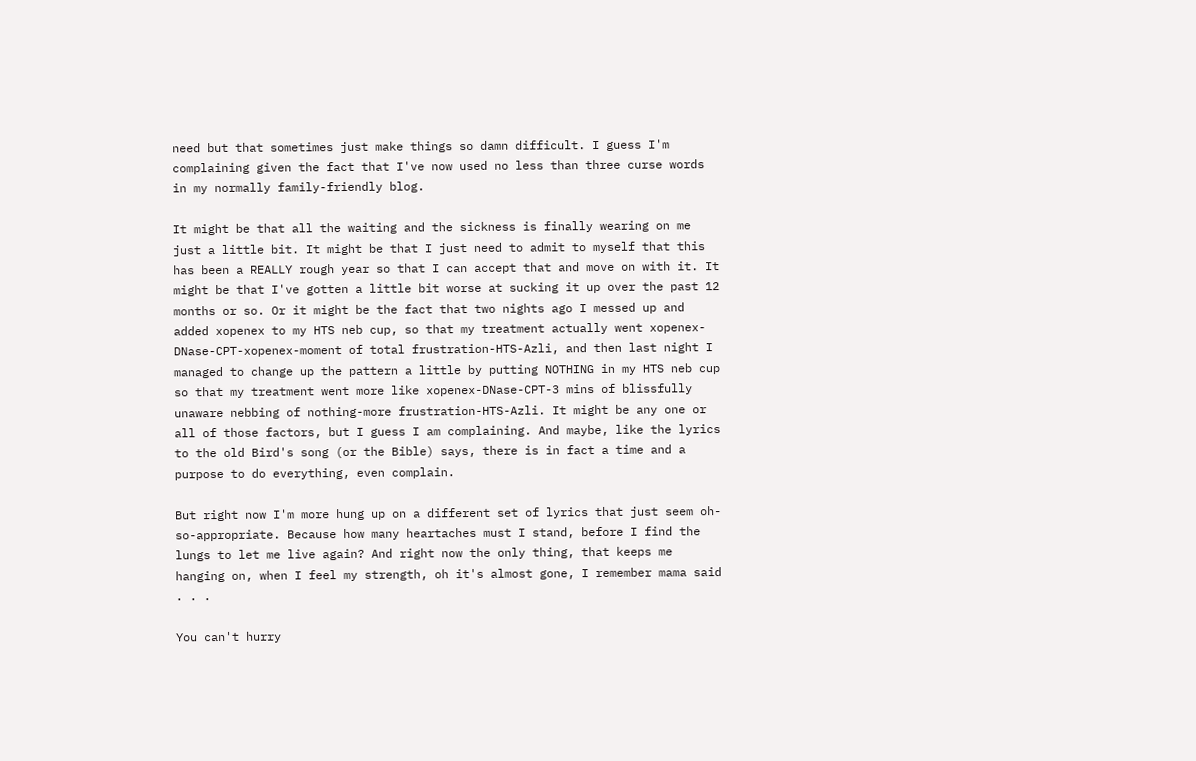need but that sometimes just make things so damn difficult. I guess I'm complaining given the fact that I've now used no less than three curse words in my normally family-friendly blog.

It might be that all the waiting and the sickness is finally wearing on me just a little bit. It might be that I just need to admit to myself that this has been a REALLY rough year so that I can accept that and move on with it. It might be that I've gotten a little bit worse at sucking it up over the past 12 months or so. Or it might be the fact that two nights ago I messed up and added xopenex to my HTS neb cup, so that my treatment actually went xopenex-DNase-CPT-xopenex-moment of total frustration-HTS-Azli, and then last night I managed to change up the pattern a little by putting NOTHING in my HTS neb cup so that my treatment went more like xopenex-DNase-CPT-3 mins of blissfully unaware nebbing of nothing-more frustration-HTS-Azli. It might be any one or all of those factors, but I guess I am complaining. And maybe, like the lyrics to the old Bird's song (or the Bible) says, there is in fact a time and a purpose to do everything, even complain.

But right now I'm more hung up on a different set of lyrics that just seem oh-so-appropriate. Because how many heartaches must I stand, before I find the lungs to let me live again? And right now the only thing, that keeps me hanging on, when I feel my strength, oh it's almost gone, I remember mama said . . .

You can't hurry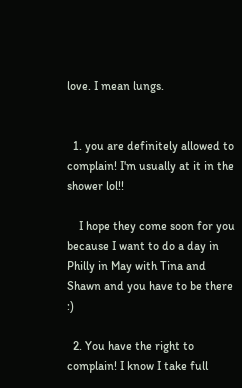love. I mean lungs.


  1. you are definitely allowed to complain! I'm usually at it in the shower lol!!

    I hope they come soon for you because I want to do a day in Philly in May with Tina and Shawn and you have to be there :)

  2. You have the right to complain! I know I take full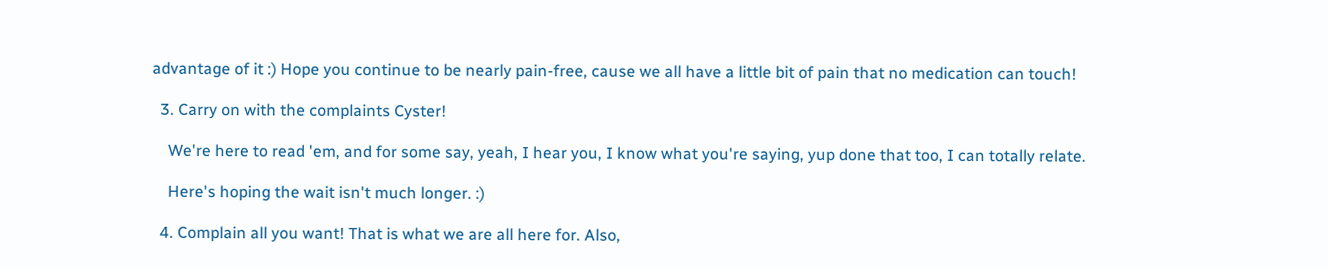advantage of it :) Hope you continue to be nearly pain-free, cause we all have a little bit of pain that no medication can touch!

  3. Carry on with the complaints Cyster!

    We're here to read 'em, and for some say, yeah, I hear you, I know what you're saying, yup done that too, I can totally relate.

    Here's hoping the wait isn't much longer. :)

  4. Complain all you want! That is what we are all here for. Also,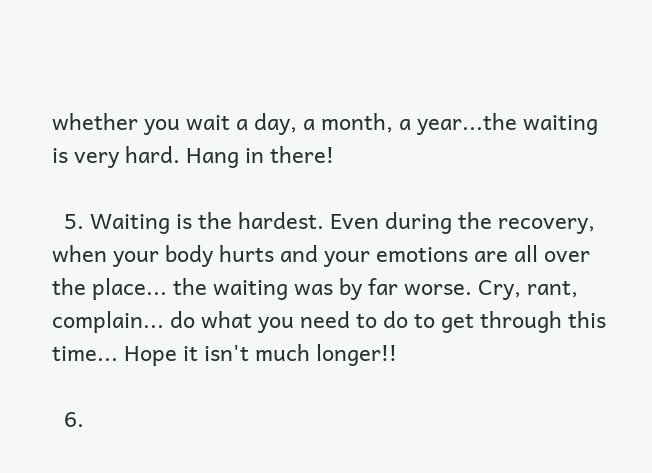whether you wait a day, a month, a year...the waiting is very hard. Hang in there!

  5. Waiting is the hardest. Even during the recovery, when your body hurts and your emotions are all over the place... the waiting was by far worse. Cry, rant, complain... do what you need to do to get through this time... Hope it isn't much longer!!

  6.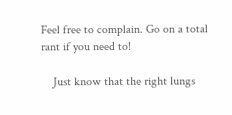Feel free to complain. Go on a total rant if you need to!

    Just know that the right lungs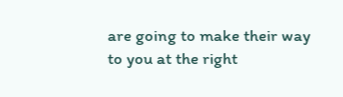are going to make their way to you at the right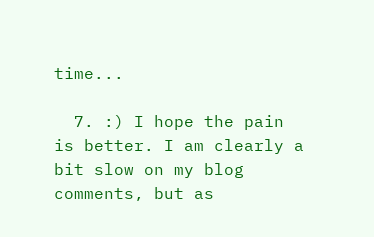time...

  7. :) I hope the pain is better. I am clearly a bit slow on my blog comments, but as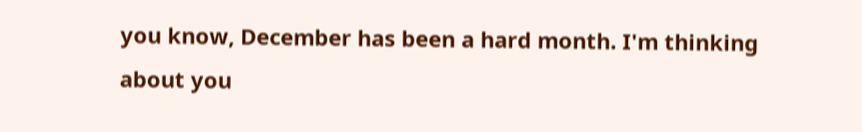you know, December has been a hard month. I'm thinking about you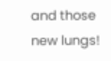and those new lungs!